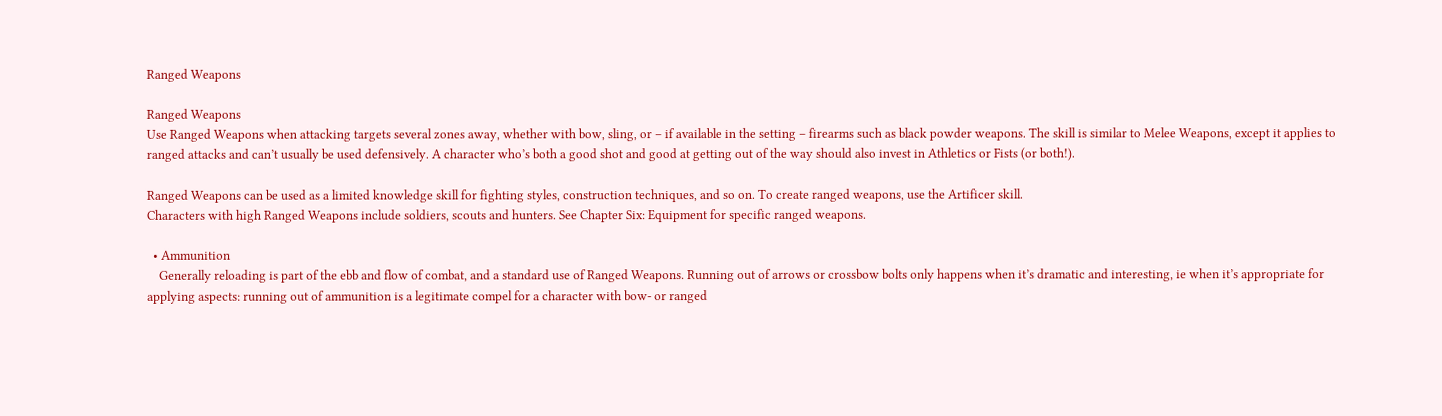Ranged Weapons

Ranged Weapons
Use Ranged Weapons when attacking targets several zones away, whether with bow, sling, or – if available in the setting – firearms such as black powder weapons. The skill is similar to Melee Weapons, except it applies to ranged attacks and can’t usually be used defensively. A character who’s both a good shot and good at getting out of the way should also invest in Athletics or Fists (or both!).

Ranged Weapons can be used as a limited knowledge skill for fighting styles, construction techniques, and so on. To create ranged weapons, use the Artificer skill.
Characters with high Ranged Weapons include soldiers, scouts and hunters. See Chapter Six: Equipment for specific ranged weapons.

  • Ammunition
    Generally reloading is part of the ebb and flow of combat, and a standard use of Ranged Weapons. Running out of arrows or crossbow bolts only happens when it’s dramatic and interesting, ie when it’s appropriate for applying aspects: running out of ammunition is a legitimate compel for a character with bow- or ranged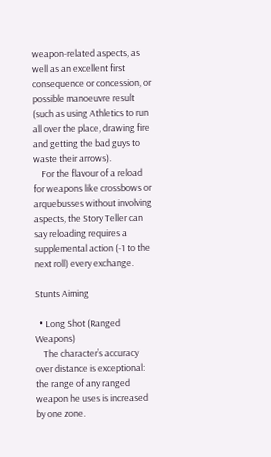weapon-related aspects, as well as an excellent first consequence or concession, or possible manoeuvre result (such as using Athletics to run all over the place, drawing fire and getting the bad guys to waste their arrows).
    For the flavour of a reload for weapons like crossbows or arquebusses without involving aspects, the Story Teller can say reloading requires a supplemental action (-1 to the next roll) every exchange.

Stunts Aiming

  • Long Shot (Ranged Weapons)
    The character’s accuracy over distance is exceptional: the range of any ranged weapon he uses is increased by one zone.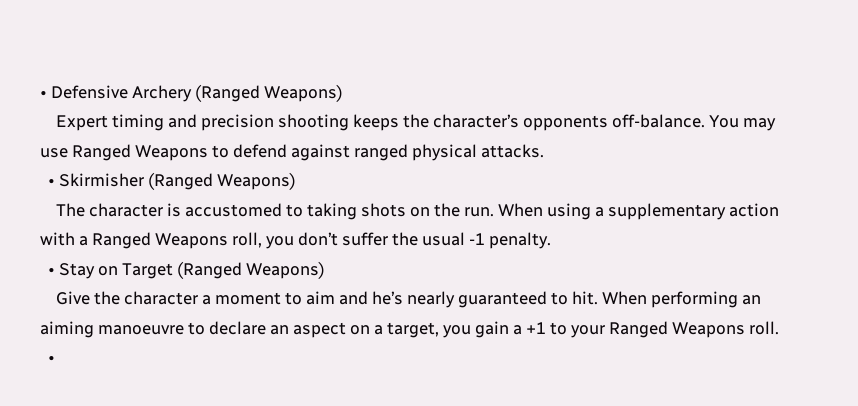• Defensive Archery (Ranged Weapons)
    Expert timing and precision shooting keeps the character’s opponents off-balance. You may use Ranged Weapons to defend against ranged physical attacks.
  • Skirmisher (Ranged Weapons)
    The character is accustomed to taking shots on the run. When using a supplementary action with a Ranged Weapons roll, you don’t suffer the usual -1 penalty.
  • Stay on Target (Ranged Weapons)
    Give the character a moment to aim and he’s nearly guaranteed to hit. When performing an aiming manoeuvre to declare an aspect on a target, you gain a +1 to your Ranged Weapons roll.
  •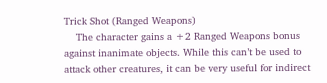Trick Shot (Ranged Weapons)
    The character gains a +2 Ranged Weapons bonus against inanimate objects. While this can’t be used to attack other creatures, it can be very useful for indirect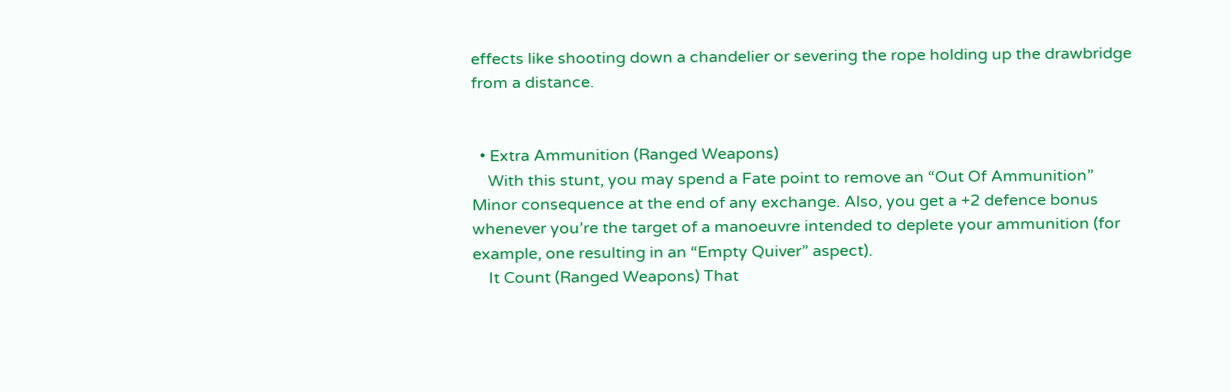effects like shooting down a chandelier or severing the rope holding up the drawbridge from a distance.


  • Extra Ammunition (Ranged Weapons)
    With this stunt, you may spend a Fate point to remove an “Out Of Ammunition” Minor consequence at the end of any exchange. Also, you get a +2 defence bonus whenever you’re the target of a manoeuvre intended to deplete your ammunition (for example, one resulting in an “Empty Quiver” aspect).
    It Count (Ranged Weapons) That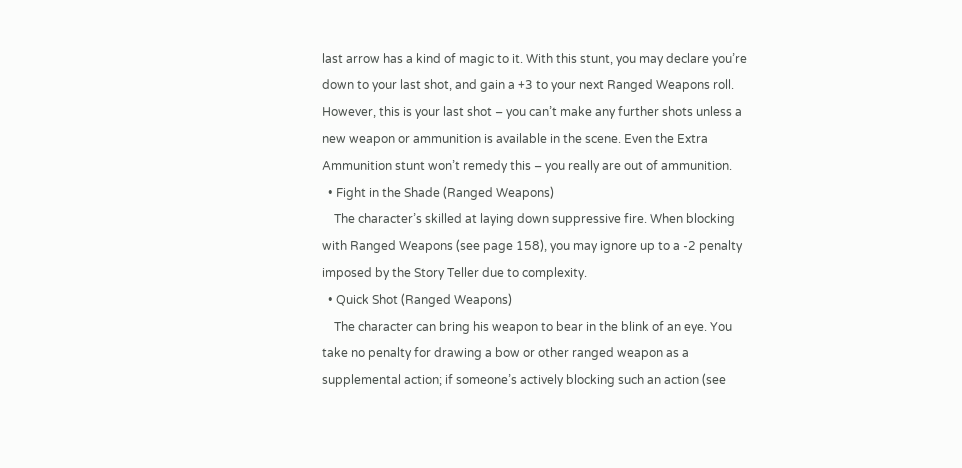last arrow has a kind of magic to it. With this stunt, you may declare you’re down to your last shot, and gain a +3 to your next Ranged Weapons roll. However, this is your last shot – you can’t make any further shots unless a new weapon or ammunition is available in the scene. Even the Extra Ammunition stunt won’t remedy this – you really are out of ammunition.
  • Fight in the Shade (Ranged Weapons)
    The character’s skilled at laying down suppressive fire. When blocking with Ranged Weapons (see page 158), you may ignore up to a -2 penalty imposed by the Story Teller due to complexity.
  • Quick Shot (Ranged Weapons)
    The character can bring his weapon to bear in the blink of an eye. You take no penalty for drawing a bow or other ranged weapon as a supplemental action; if someone’s actively blocking such an action (see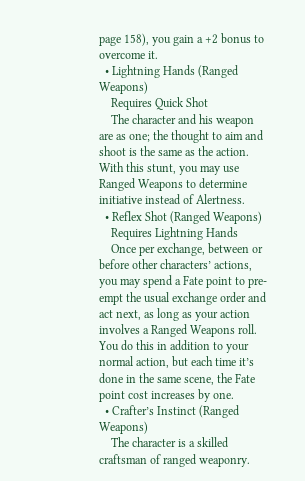page 158), you gain a +2 bonus to overcome it.
  • Lightning Hands (Ranged Weapons)
    Requires Quick Shot
    The character and his weapon are as one; the thought to aim and shoot is the same as the action. With this stunt, you may use Ranged Weapons to determine initiative instead of Alertness.
  • Reflex Shot (Ranged Weapons)
    Requires Lightning Hands
    Once per exchange, between or before other characters’ actions, you may spend a Fate point to pre-empt the usual exchange order and act next, as long as your action involves a Ranged Weapons roll. You do this in addition to your normal action, but each time it’s done in the same scene, the Fate point cost increases by one.
  • Crafter’s Instinct (Ranged Weapons)
    The character is a skilled craftsman of ranged weaponry.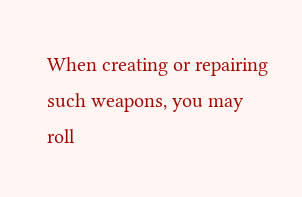When creating or repairing such weapons, you may roll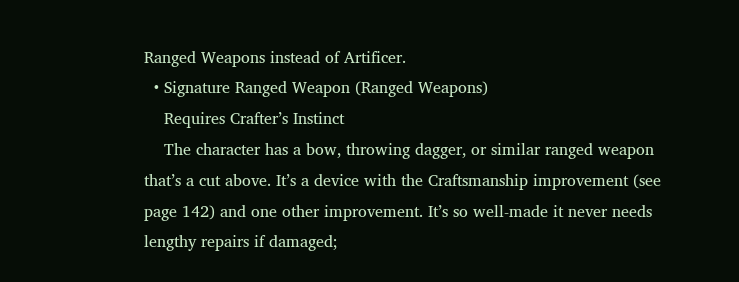Ranged Weapons instead of Artificer.
  • Signature Ranged Weapon (Ranged Weapons)
    Requires Crafter’s Instinct
    The character has a bow, throwing dagger, or similar ranged weapon that’s a cut above. It’s a device with the Craftsmanship improvement (see page 142) and one other improvement. It’s so well-made it never needs lengthy repairs if damaged;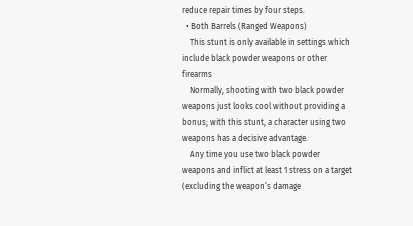reduce repair times by four steps.
  • Both Barrels (Ranged Weapons)
    This stunt is only available in settings which include black powder weapons or other firearms
    Normally, shooting with two black powder weapons just looks cool without providing a bonus; with this stunt, a character using two weapons has a decisive advantage.
    Any time you use two black powder weapons and inflict at least 1 stress on a target (excluding the weapon’s damage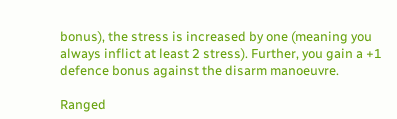bonus), the stress is increased by one (meaning you always inflict at least 2 stress). Further, you gain a +1 defence bonus against the disarm manoeuvre.

Ranged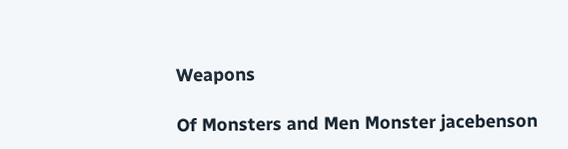Weapons

Of Monsters and Men Monster jacebenson